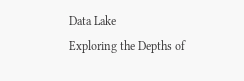Data Lake
Exploring the Depths of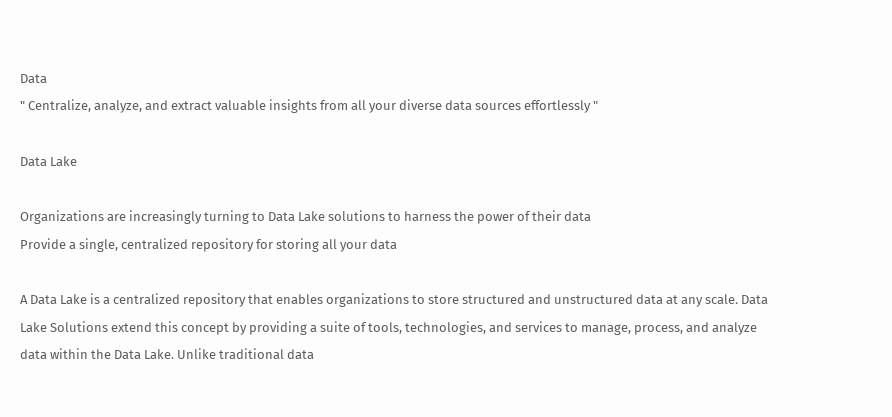Data
" Centralize, analyze, and extract valuable insights from all your diverse data sources effortlessly "

Data Lake

Organizations are increasingly turning to Data Lake solutions to harness the power of their data
Provide a single, centralized repository for storing all your data

A Data Lake is a centralized repository that enables organizations to store structured and unstructured data at any scale. Data Lake Solutions extend this concept by providing a suite of tools, technologies, and services to manage, process, and analyze data within the Data Lake. Unlike traditional data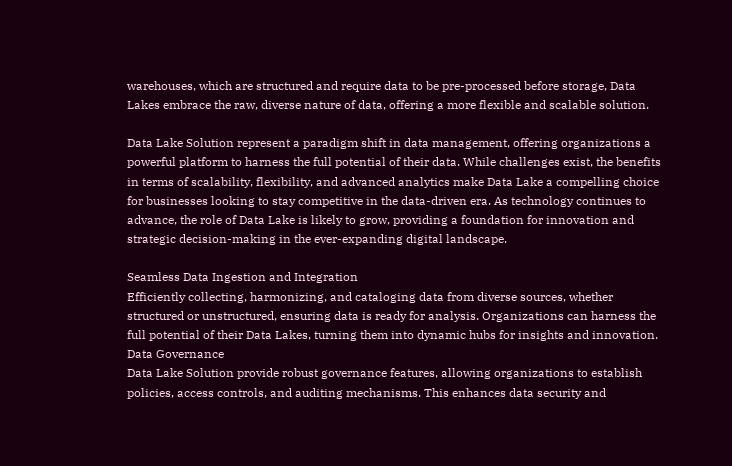warehouses, which are structured and require data to be pre-processed before storage, Data Lakes embrace the raw, diverse nature of data, offering a more flexible and scalable solution.

Data Lake Solution represent a paradigm shift in data management, offering organizations a powerful platform to harness the full potential of their data. While challenges exist, the benefits in terms of scalability, flexibility, and advanced analytics make Data Lake a compelling choice for businesses looking to stay competitive in the data-driven era. As technology continues to advance, the role of Data Lake is likely to grow, providing a foundation for innovation and strategic decision-making in the ever-expanding digital landscape.

Seamless Data Ingestion and Integration
Efficiently collecting, harmonizing, and cataloging data from diverse sources, whether structured or unstructured, ensuring data is ready for analysis. Organizations can harness the full potential of their Data Lakes, turning them into dynamic hubs for insights and innovation.
Data Governance
Data Lake Solution provide robust governance features, allowing organizations to establish policies, access controls, and auditing mechanisms. This enhances data security and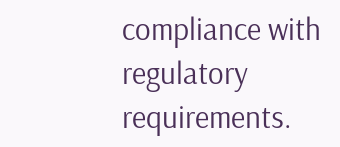compliance with regulatory requirements.